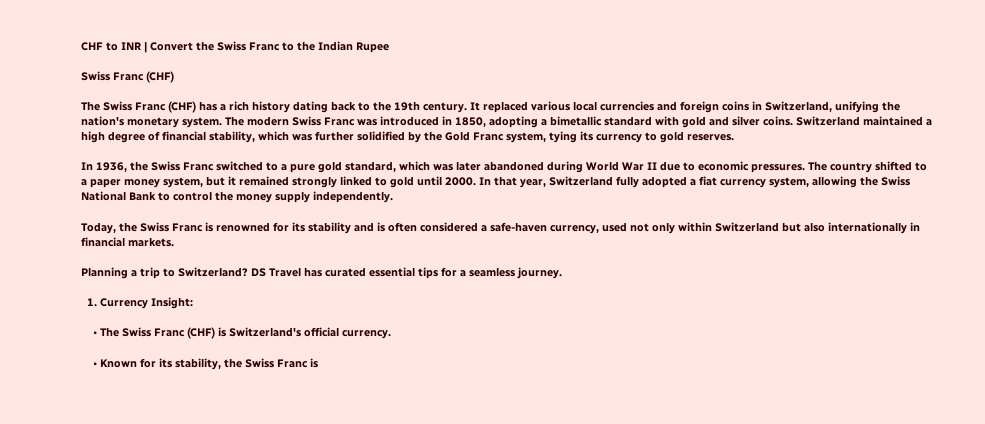CHF to INR | Convert the Swiss Franc to the Indian Rupee

Swiss Franc (CHF)

The Swiss Franc (CHF) has a rich history dating back to the 19th century. It replaced various local currencies and foreign coins in Switzerland, unifying the nation's monetary system. The modern Swiss Franc was introduced in 1850, adopting a bimetallic standard with gold and silver coins. Switzerland maintained a high degree of financial stability, which was further solidified by the Gold Franc system, tying its currency to gold reserves.

In 1936, the Swiss Franc switched to a pure gold standard, which was later abandoned during World War II due to economic pressures. The country shifted to a paper money system, but it remained strongly linked to gold until 2000. In that year, Switzerland fully adopted a fiat currency system, allowing the Swiss National Bank to control the money supply independently.

Today, the Swiss Franc is renowned for its stability and is often considered a safe-haven currency, used not only within Switzerland but also internationally in financial markets.

Planning a trip to Switzerland? DS Travel has curated essential tips for a seamless journey.

  1. Currency Insight:

    • The Swiss Franc (CHF) is Switzerland's official currency.

    • Known for its stability, the Swiss Franc is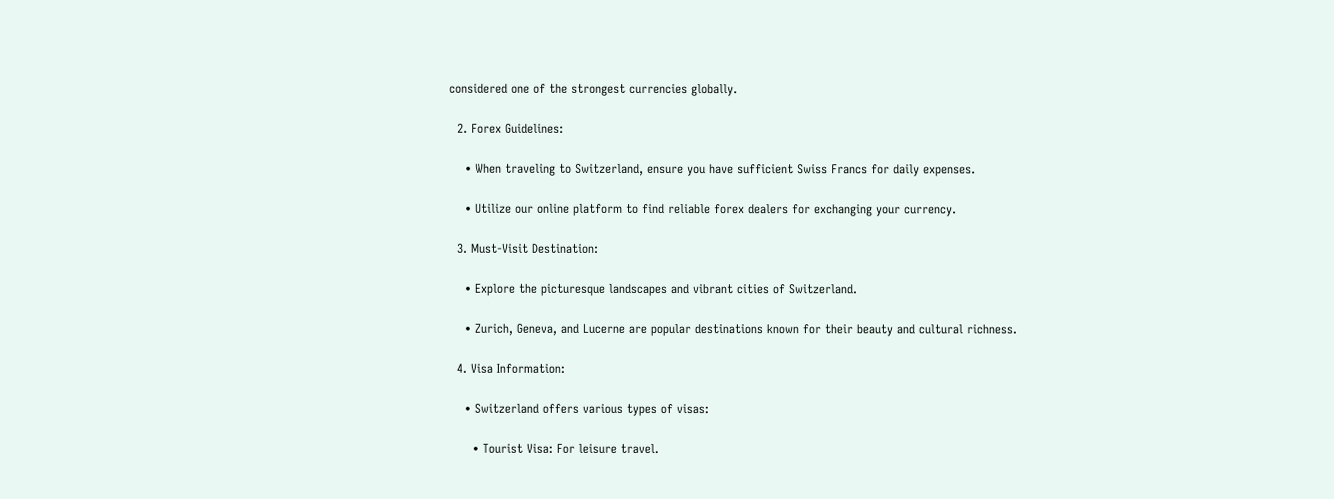considered one of the strongest currencies globally.

  2. Forex Guidelines:

    • When traveling to Switzerland, ensure you have sufficient Swiss Francs for daily expenses.

    • Utilize our online platform to find reliable forex dealers for exchanging your currency.

  3. Must-Visit Destination:

    • Explore the picturesque landscapes and vibrant cities of Switzerland.

    • Zurich, Geneva, and Lucerne are popular destinations known for their beauty and cultural richness.

  4. Visa Information:

    • Switzerland offers various types of visas:

      • Tourist Visa: For leisure travel.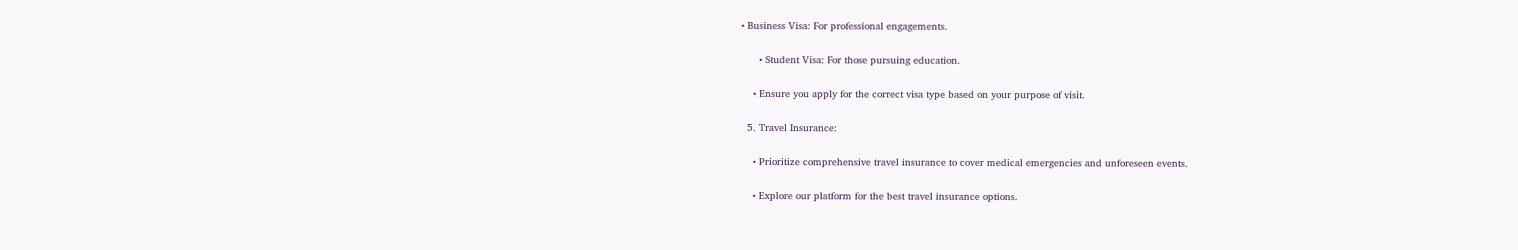• Business Visa: For professional engagements.

      • Student Visa: For those pursuing education.

    • Ensure you apply for the correct visa type based on your purpose of visit.

  5. Travel Insurance:

    • Prioritize comprehensive travel insurance to cover medical emergencies and unforeseen events.

    • Explore our platform for the best travel insurance options.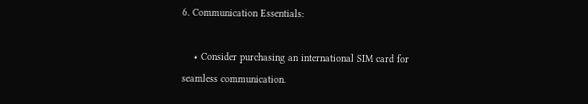6. Communication Essentials:

    • Consider purchasing an international SIM card for seamless communication.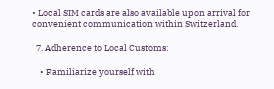• Local SIM cards are also available upon arrival for convenient communication within Switzerland.

  7. Adherence to Local Customs:

    • Familiarize yourself with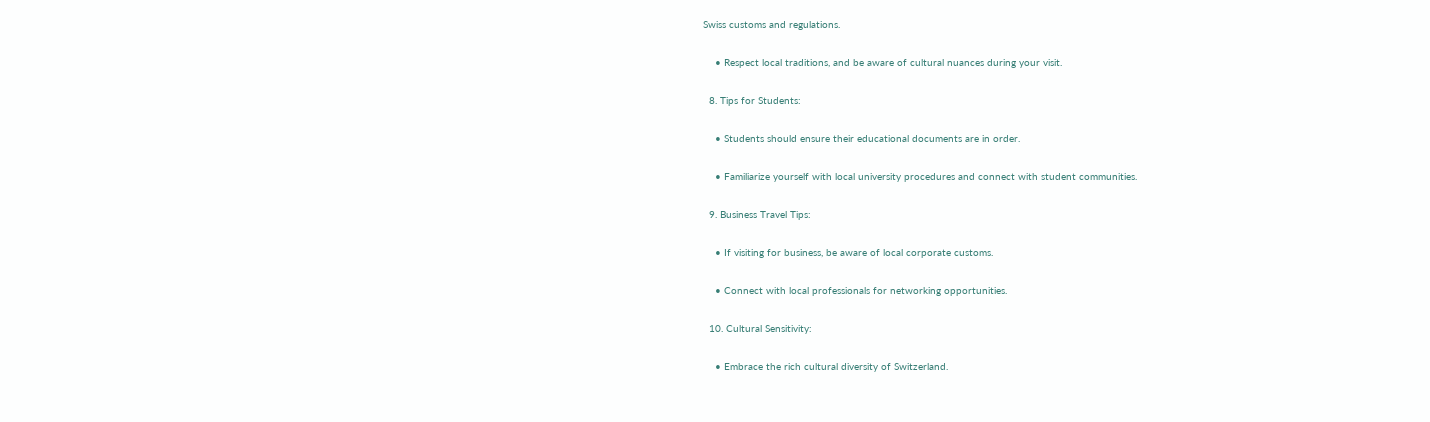Swiss customs and regulations.

    • Respect local traditions, and be aware of cultural nuances during your visit.

  8. Tips for Students:

    • Students should ensure their educational documents are in order.

    • Familiarize yourself with local university procedures and connect with student communities.

  9. Business Travel Tips:

    • If visiting for business, be aware of local corporate customs.

    • Connect with local professionals for networking opportunities.

  10. Cultural Sensitivity:

    • Embrace the rich cultural diversity of Switzerland.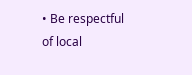• Be respectful of local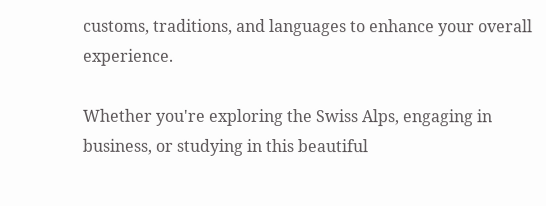customs, traditions, and languages to enhance your overall experience.

Whether you're exploring the Swiss Alps, engaging in business, or studying in this beautiful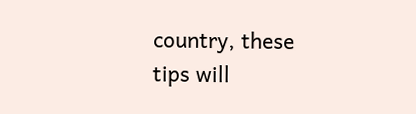country, these tips will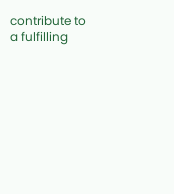contribute to a fulfilling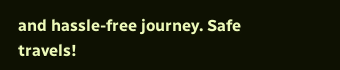and hassle-free journey. Safe travels!